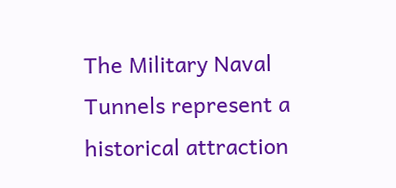The Military Naval Tunnels represent a historical attraction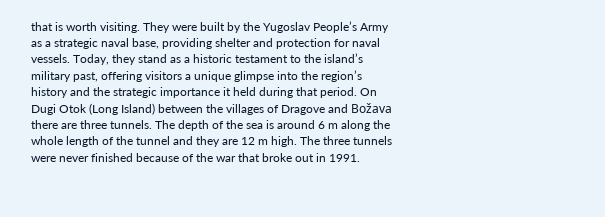that is worth visiting. They were built by the Yugoslav People’s Army as a strategic naval base, providing shelter and protection for naval vessels. Today, they stand as a historic testament to the island’s military past, offering visitors a unique glimpse into the region’s history and the strategic importance it held during that period. On Dugi Otok (Long Island) between the villages of Dragove and Božava there are three tunnels. The depth of the sea is around 6 m along the whole length of the tunnel and they are 12 m high. The three tunnels were never finished because of the war that broke out in 1991.